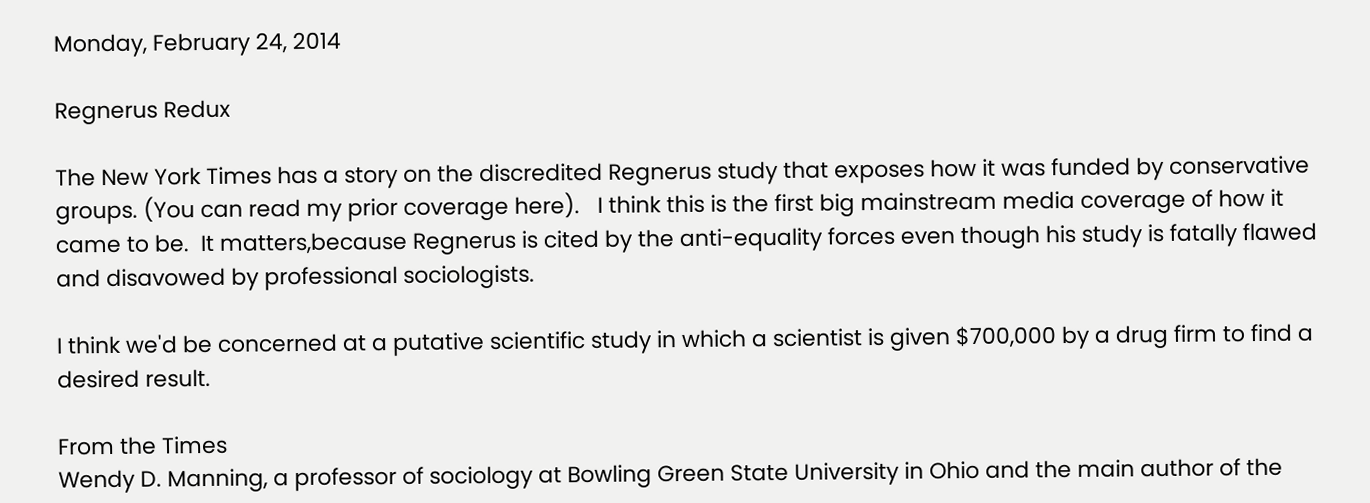Monday, February 24, 2014

Regnerus Redux

The New York Times has a story on the discredited Regnerus study that exposes how it was funded by conservative groups. (You can read my prior coverage here).   I think this is the first big mainstream media coverage of how it came to be.  It matters,because Regnerus is cited by the anti-equality forces even though his study is fatally flawed and disavowed by professional sociologists.

I think we'd be concerned at a putative scientific study in which a scientist is given $700,000 by a drug firm to find a desired result.

From the Times
Wendy D. Manning, a professor of sociology at Bowling Green State University in Ohio and the main author of the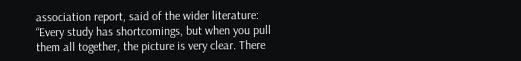association report, said of the wider literature: “Every study has shortcomings, but when you pull them all together, the picture is very clear. There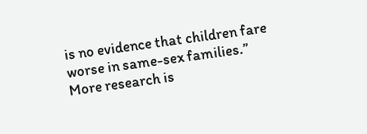is no evidence that children fare worse in same-sex families.”
More research is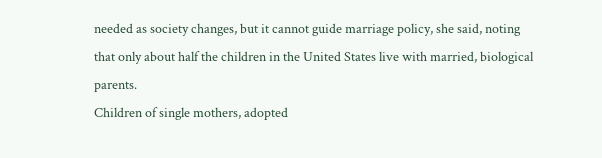needed as society changes, but it cannot guide marriage policy, she said, noting that only about half the children in the United States live with married, biological parents.
Children of single mothers, adopted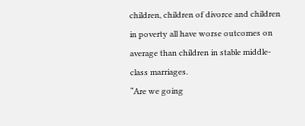children, children of divorce and children in poverty all have worse outcomes on average than children in stable middle-class marriages.
“Are we going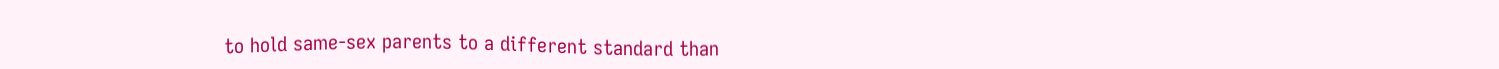to hold same-sex parents to a different standard than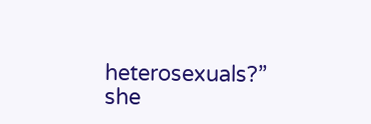heterosexuals?” she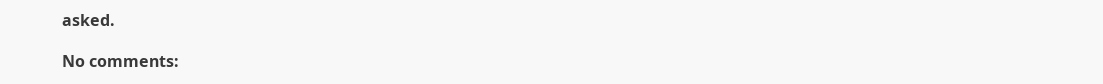asked.

No comments: